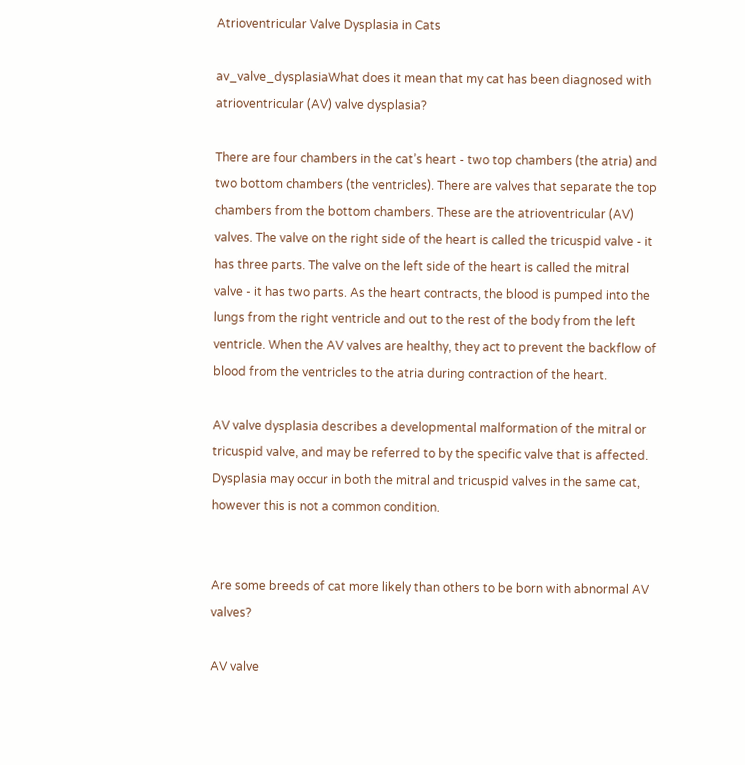Atrioventricular Valve Dysplasia in Cats

av_valve_dysplasiaWhat does it mean that my cat has been diagnosed with atrioventricular (AV) valve dysplasia?

There are four chambers in the cat’s heart - two top chambers (the atria) and two bottom chambers (the ventricles). There are valves that separate the top chambers from the bottom chambers. These are the atrioventricular (AV) valves. The valve on the right side of the heart is called the tricuspid valve - it has three parts. The valve on the left side of the heart is called the mitral valve - it has two parts. As the heart contracts, the blood is pumped into the lungs from the right ventricle and out to the rest of the body from the left ventricle. When the AV valves are healthy, they act to prevent the backflow of blood from the ventricles to the atria during contraction of the heart.

AV valve dysplasia describes a developmental malformation of the mitral or tricuspid valve, and may be referred to by the specific valve that is affected. Dysplasia may occur in both the mitral and tricuspid valves in the same cat, however this is not a common condition.


Are some breeds of cat more likely than others to be born with abnormal AV valves?

AV valve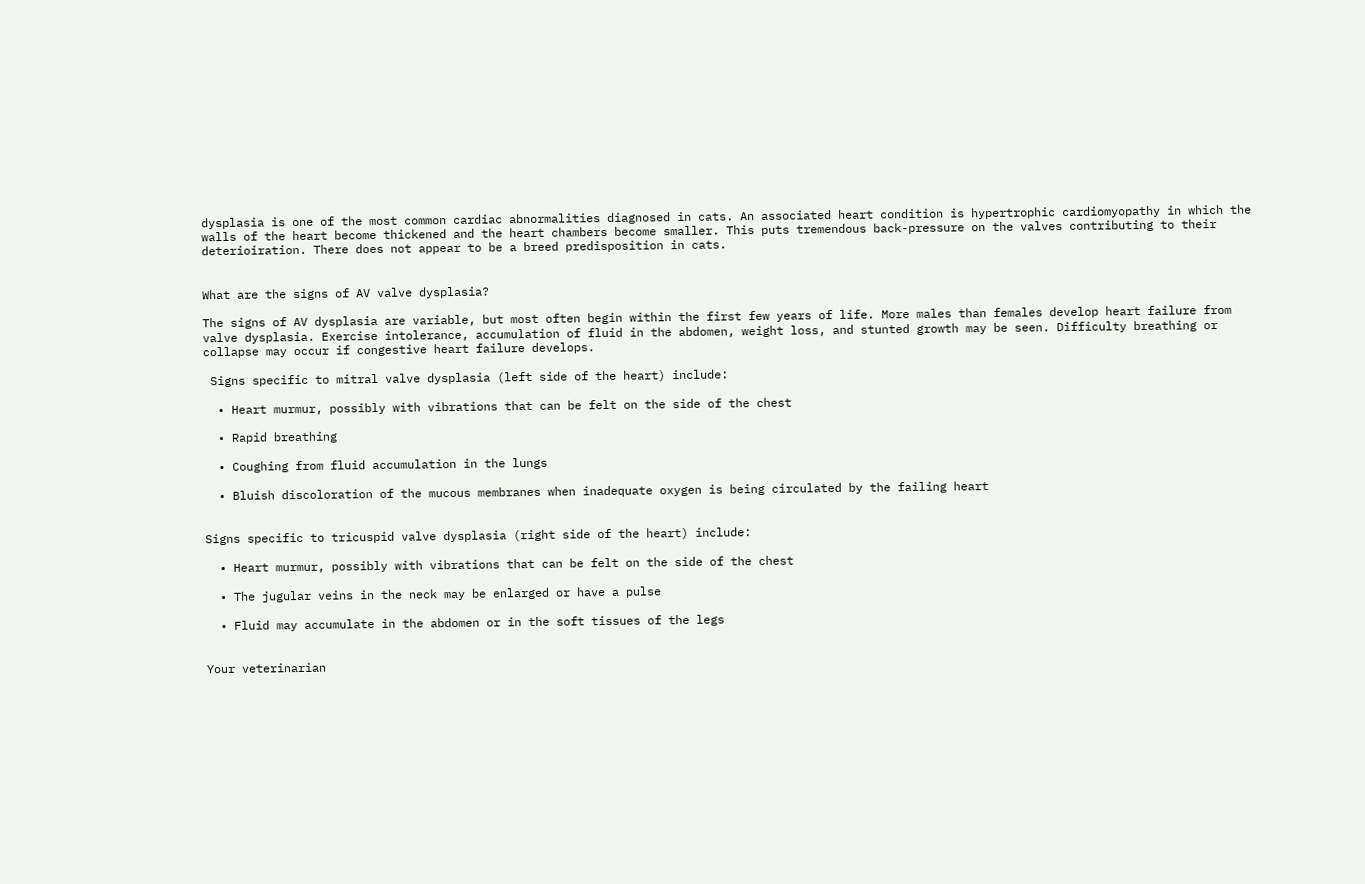dysplasia is one of the most common cardiac abnormalities diagnosed in cats. An associated heart condition is hypertrophic cardiomyopathy in which the walls of the heart become thickened and the heart chambers become smaller. This puts tremendous back-pressure on the valves contributing to their deterioiration. There does not appear to be a breed predisposition in cats.


What are the signs of AV valve dysplasia?

The signs of AV dysplasia are variable, but most often begin within the first few years of life. More males than females develop heart failure from valve dysplasia. Exercise intolerance, accumulation of fluid in the abdomen, weight loss, and stunted growth may be seen. Difficulty breathing or collapse may occur if congestive heart failure develops.

 Signs specific to mitral valve dysplasia (left side of the heart) include:

  • Heart murmur, possibly with vibrations that can be felt on the side of the chest

  • Rapid breathing

  • Coughing from fluid accumulation in the lungs

  • Bluish discoloration of the mucous membranes when inadequate oxygen is being circulated by the failing heart


Signs specific to tricuspid valve dysplasia (right side of the heart) include:

  • Heart murmur, possibly with vibrations that can be felt on the side of the chest

  • The jugular veins in the neck may be enlarged or have a pulse

  • Fluid may accumulate in the abdomen or in the soft tissues of the legs


Your veterinarian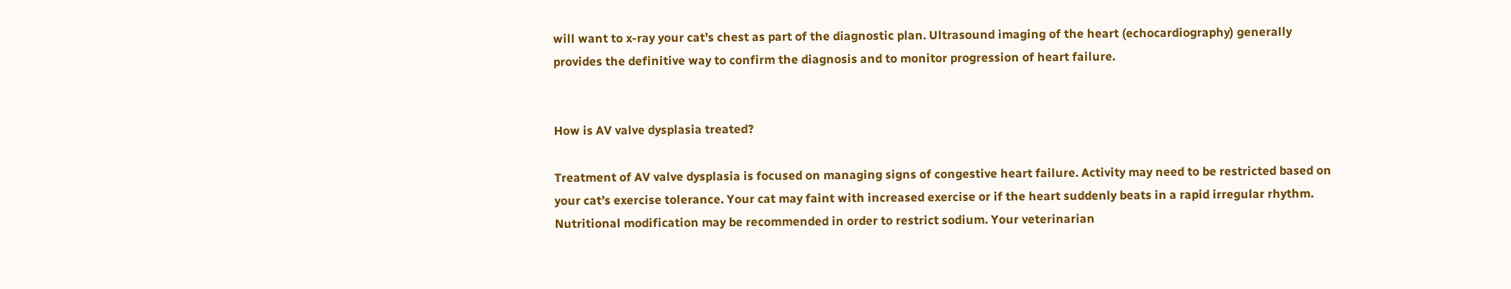will want to x-ray your cat’s chest as part of the diagnostic plan. Ultrasound imaging of the heart (echocardiography) generally provides the definitive way to confirm the diagnosis and to monitor progression of heart failure.


How is AV valve dysplasia treated?

Treatment of AV valve dysplasia is focused on managing signs of congestive heart failure. Activity may need to be restricted based on your cat’s exercise tolerance. Your cat may faint with increased exercise or if the heart suddenly beats in a rapid irregular rhythm. Nutritional modification may be recommended in order to restrict sodium. Your veterinarian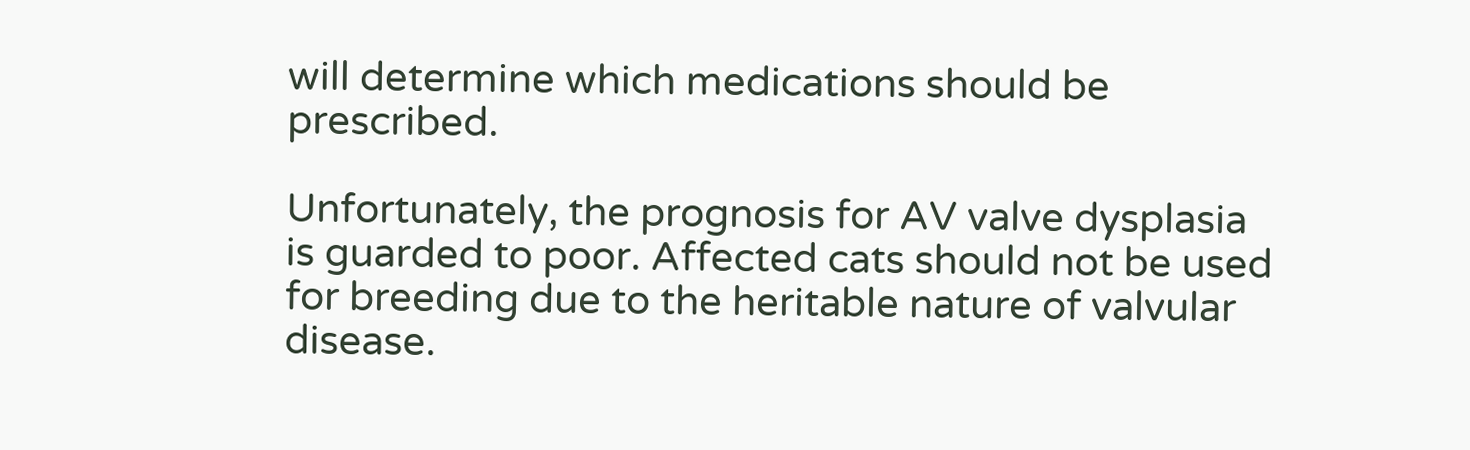will determine which medications should be prescribed.

Unfortunately, the prognosis for AV valve dysplasia is guarded to poor. Affected cats should not be used for breeding due to the heritable nature of valvular disease.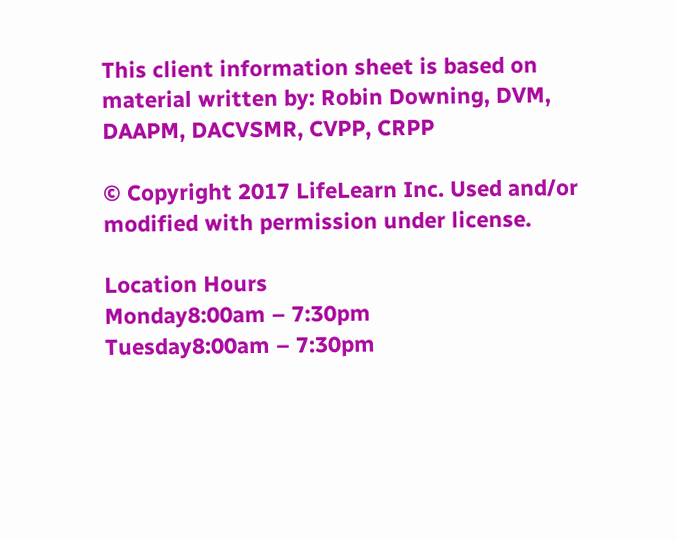This client information sheet is based on material written by: Robin Downing, DVM, DAAPM, DACVSMR, CVPP, CRPP

© Copyright 2017 LifeLearn Inc. Used and/or modified with permission under license.

Location Hours
Monday8:00am – 7:30pm
Tuesday8:00am – 7:30pm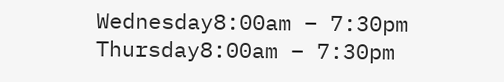Wednesday8:00am – 7:30pm
Thursday8:00am – 7:30pm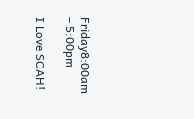Friday8:00am – 5:00pm

I Love SCAH!